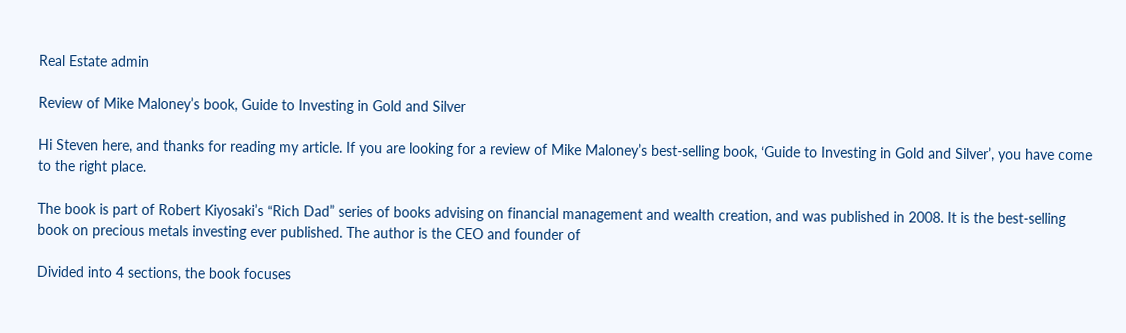Real Estate admin

Review of Mike Maloney’s book, Guide to Investing in Gold and Silver

Hi Steven here, and thanks for reading my article. If you are looking for a review of Mike Maloney’s best-selling book, ‘Guide to Investing in Gold and Silver’, you have come to the right place.

The book is part of Robert Kiyosaki’s “Rich Dad” series of books advising on financial management and wealth creation, and was published in 2008. It is the best-selling book on precious metals investing ever published. The author is the CEO and founder of

Divided into 4 sections, the book focuses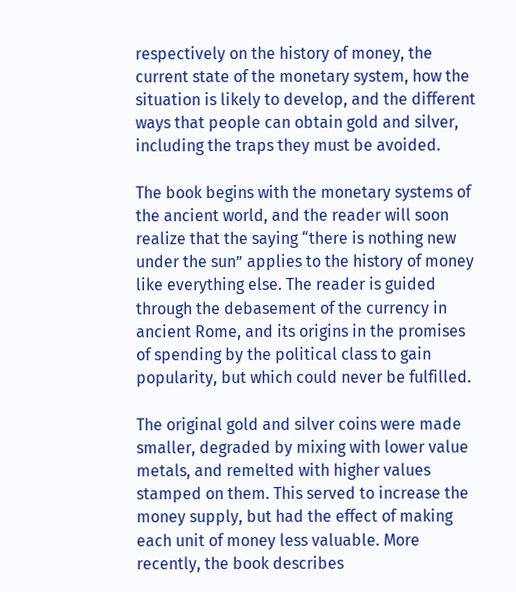respectively on the history of money, the current state of the monetary system, how the situation is likely to develop, and the different ways that people can obtain gold and silver, including the traps they must be avoided.

The book begins with the monetary systems of the ancient world, and the reader will soon realize that the saying “there is nothing new under the sun” applies to the history of money like everything else. The reader is guided through the debasement of the currency in ancient Rome, and its origins in the promises of spending by the political class to gain popularity, but which could never be fulfilled.

The original gold and silver coins were made smaller, degraded by mixing with lower value metals, and remelted with higher values stamped on them. This served to increase the money supply, but had the effect of making each unit of money less valuable. More recently, the book describes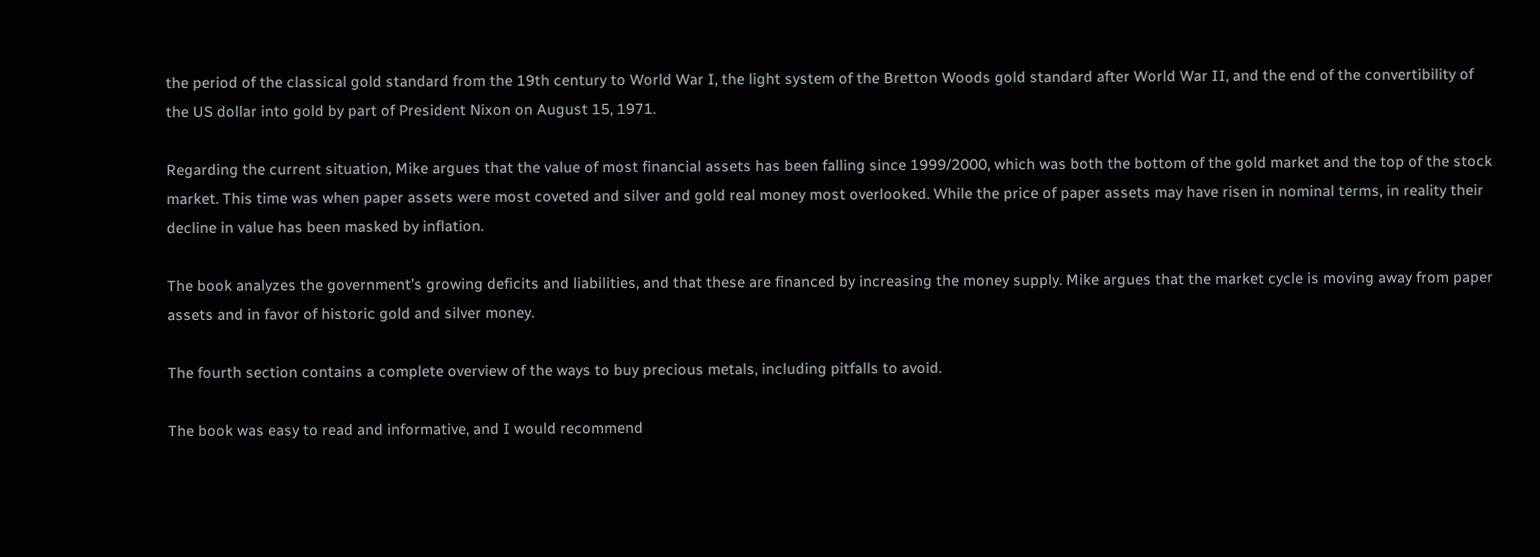the period of the classical gold standard from the 19th century to World War I, the light system of the Bretton Woods gold standard after World War II, and the end of the convertibility of the US dollar into gold by part of President Nixon on August 15, 1971.

Regarding the current situation, Mike argues that the value of most financial assets has been falling since 1999/2000, which was both the bottom of the gold market and the top of the stock market. This time was when paper assets were most coveted and silver and gold real money most overlooked. While the price of paper assets may have risen in nominal terms, in reality their decline in value has been masked by inflation.

The book analyzes the government’s growing deficits and liabilities, and that these are financed by increasing the money supply. Mike argues that the market cycle is moving away from paper assets and in favor of historic gold and silver money.

The fourth section contains a complete overview of the ways to buy precious metals, including pitfalls to avoid.

The book was easy to read and informative, and I would recommend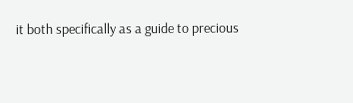it both specifically as a guide to precious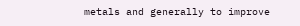metals and generally to improve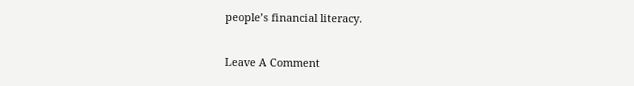people’s financial literacy.

Leave A Comment